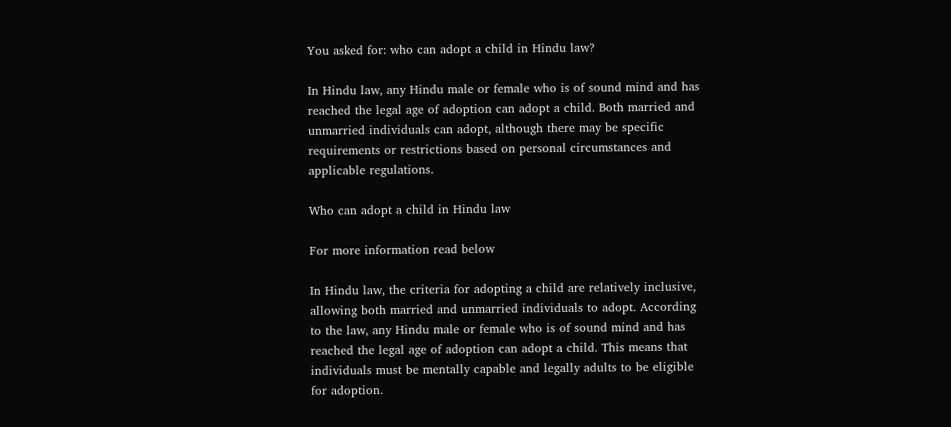You asked for: who can adopt a child in Hindu law?

In Hindu law, any Hindu male or female who is of sound mind and has reached the legal age of adoption can adopt a child. Both married and unmarried individuals can adopt, although there may be specific requirements or restrictions based on personal circumstances and applicable regulations.

Who can adopt a child in Hindu law

For more information read below

In Hindu law, the criteria for adopting a child are relatively inclusive, allowing both married and unmarried individuals to adopt. According to the law, any Hindu male or female who is of sound mind and has reached the legal age of adoption can adopt a child. This means that individuals must be mentally capable and legally adults to be eligible for adoption.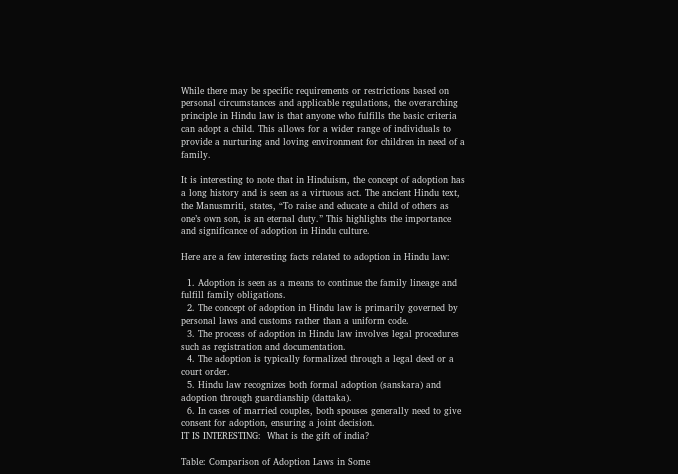While there may be specific requirements or restrictions based on personal circumstances and applicable regulations, the overarching principle in Hindu law is that anyone who fulfills the basic criteria can adopt a child. This allows for a wider range of individuals to provide a nurturing and loving environment for children in need of a family.

It is interesting to note that in Hinduism, the concept of adoption has a long history and is seen as a virtuous act. The ancient Hindu text, the Manusmriti, states, “To raise and educate a child of others as one’s own son, is an eternal duty.” This highlights the importance and significance of adoption in Hindu culture.

Here are a few interesting facts related to adoption in Hindu law:

  1. Adoption is seen as a means to continue the family lineage and fulfill family obligations.
  2. The concept of adoption in Hindu law is primarily governed by personal laws and customs rather than a uniform code.
  3. The process of adoption in Hindu law involves legal procedures such as registration and documentation.
  4. The adoption is typically formalized through a legal deed or a court order.
  5. Hindu law recognizes both formal adoption (sanskara) and adoption through guardianship (dattaka).
  6. In cases of married couples, both spouses generally need to give consent for adoption, ensuring a joint decision.
IT IS INTERESTING:  What is the gift of india?

Table: Comparison of Adoption Laws in Some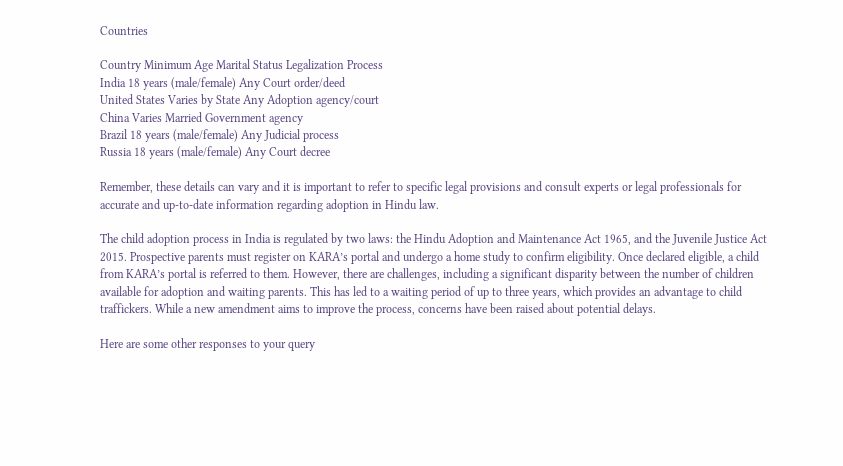Countries

Country Minimum Age Marital Status Legalization Process
India 18 years (male/female) Any Court order/deed
United States Varies by State Any Adoption agency/court
China Varies Married Government agency
Brazil 18 years (male/female) Any Judicial process
Russia 18 years (male/female) Any Court decree

Remember, these details can vary and it is important to refer to specific legal provisions and consult experts or legal professionals for accurate and up-to-date information regarding adoption in Hindu law.

The child adoption process in India is regulated by two laws: the Hindu Adoption and Maintenance Act 1965, and the Juvenile Justice Act 2015. Prospective parents must register on KARA’s portal and undergo a home study to confirm eligibility. Once declared eligible, a child from KARA’s portal is referred to them. However, there are challenges, including a significant disparity between the number of children available for adoption and waiting parents. This has led to a waiting period of up to three years, which provides an advantage to child traffickers. While a new amendment aims to improve the process, concerns have been raised about potential delays.

Here are some other responses to your query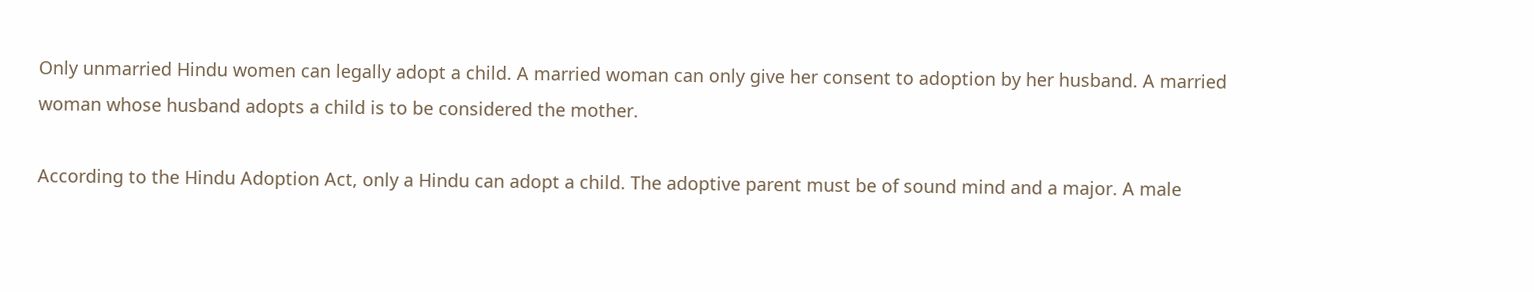Only unmarried Hindu women can legally adopt a child. A married woman can only give her consent to adoption by her husband. A married woman whose husband adopts a child is to be considered the mother.

According to the Hindu Adoption Act, only a Hindu can adopt a child. The adoptive parent must be of sound mind and a major. A male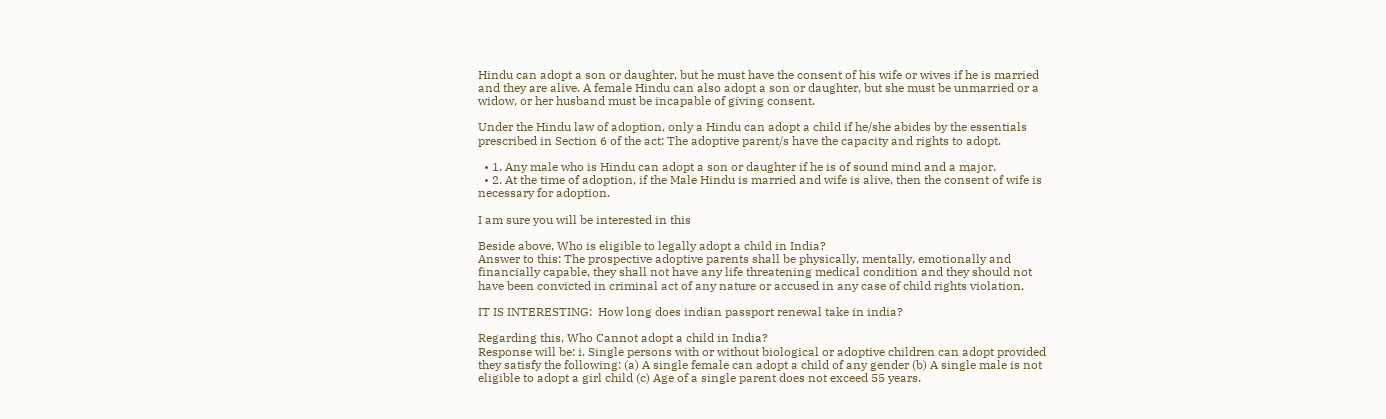Hindu can adopt a son or daughter, but he must have the consent of his wife or wives if he is married and they are alive. A female Hindu can also adopt a son or daughter, but she must be unmarried or a widow, or her husband must be incapable of giving consent.

Under the Hindu law of adoption, only a Hindu can adopt a child if he/she abides by the essentials prescribed in Section 6 of the act: The adoptive parent/s have the capacity and rights to adopt.

  • 1. Any male who is Hindu can adopt a son or daughter if he is of sound mind and a major.
  • 2. At the time of adoption, if the Male Hindu is married and wife is alive, then the consent of wife is necessary for adoption.

I am sure you will be interested in this

Beside above, Who is eligible to legally adopt a child in India?
Answer to this: The prospective adoptive parents shall be physically, mentally, emotionally and financially capable, they shall not have any life threatening medical condition and they should not have been convicted in criminal act of any nature or accused in any case of child rights violation.

IT IS INTERESTING:  How long does indian passport renewal take in india?

Regarding this, Who Cannot adopt a child in India?
Response will be: i. Single persons with or without biological or adoptive children can adopt provided they satisfy the following: (a) A single female can adopt a child of any gender (b) A single male is not eligible to adopt a girl child (c) Age of a single parent does not exceed 55 years.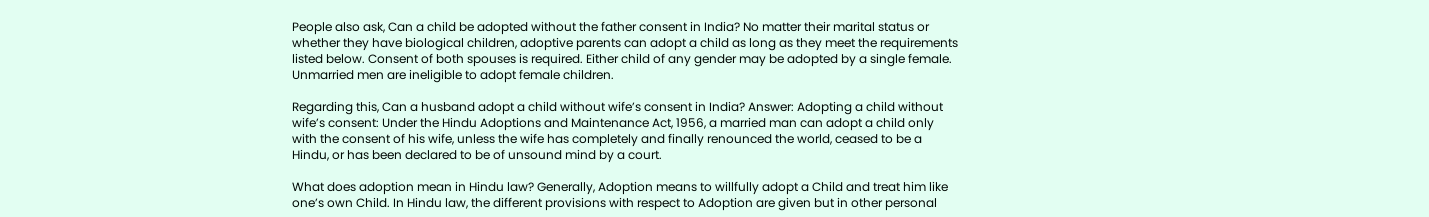People also ask, Can a child be adopted without the father consent in India? No matter their marital status or whether they have biological children, adoptive parents can adopt a child as long as they meet the requirements listed below. Consent of both spouses is required. Either child of any gender may be adopted by a single female. Unmarried men are ineligible to adopt female children.

Regarding this, Can a husband adopt a child without wife’s consent in India? Answer: Adopting a child without wife’s consent: Under the Hindu Adoptions and Maintenance Act, 1956, a married man can adopt a child only with the consent of his wife, unless the wife has completely and finally renounced the world, ceased to be a Hindu, or has been declared to be of unsound mind by a court.

What does adoption mean in Hindu law? Generally, Adoption means to willfully adopt a Child and treat him like one’s own Child. In Hindu law, the different provisions with respect to Adoption are given but in other personal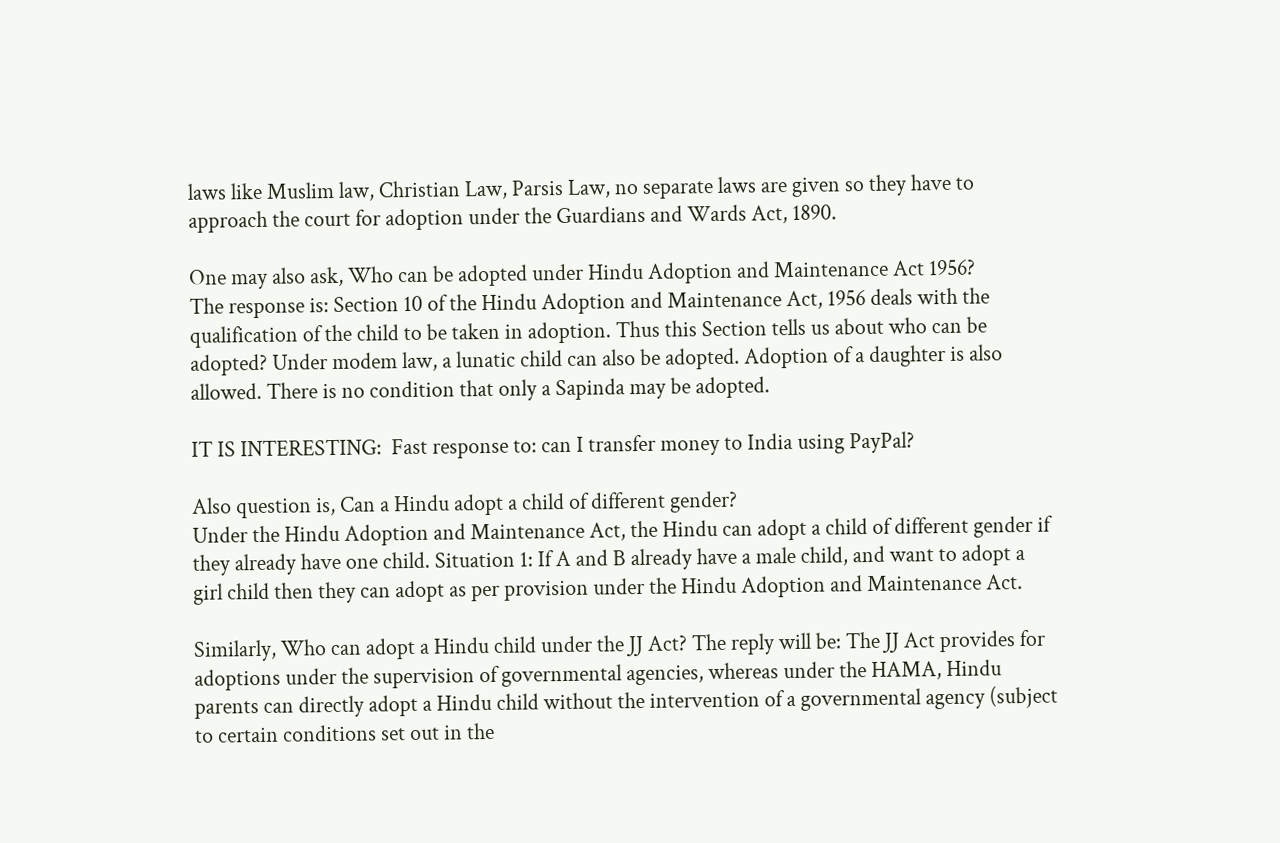laws like Muslim law, Christian Law, Parsis Law, no separate laws are given so they have to approach the court for adoption under the Guardians and Wards Act, 1890.

One may also ask, Who can be adopted under Hindu Adoption and Maintenance Act 1956?
The response is: Section 10 of the Hindu Adoption and Maintenance Act, 1956 deals with the qualification of the child to be taken in adoption. Thus this Section tells us about who can be adopted? Under modem law, a lunatic child can also be adopted. Adoption of a daughter is also allowed. There is no condition that only a Sapinda may be adopted.

IT IS INTERESTING:  Fast response to: can I transfer money to India using PayPal?

Also question is, Can a Hindu adopt a child of different gender?
Under the Hindu Adoption and Maintenance Act, the Hindu can adopt a child of different gender if they already have one child. Situation 1: If A and B already have a male child, and want to adopt a girl child then they can adopt as per provision under the Hindu Adoption and Maintenance Act.

Similarly, Who can adopt a Hindu child under the JJ Act? The reply will be: The JJ Act provides for adoptions under the supervision of governmental agencies, whereas under the HAMA, Hindu parents can directly adopt a Hindu child without the intervention of a governmental agency (subject to certain conditions set out in the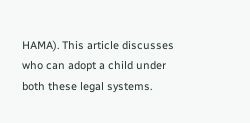HAMA). This article discusses who can adopt a child under both these legal systems.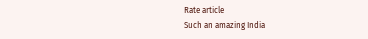Rate article
Such an amazing India